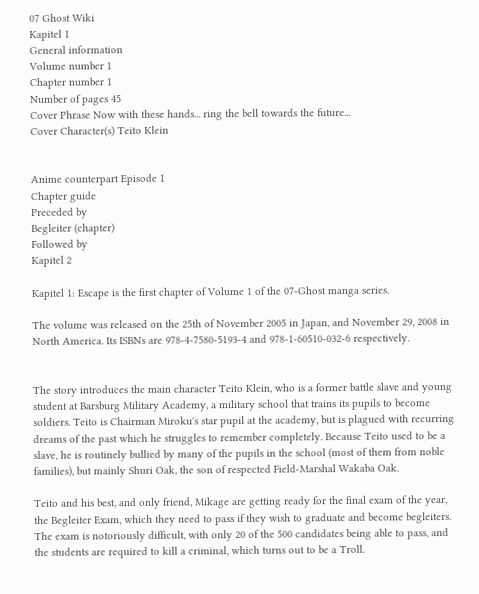07 Ghost Wiki
Kapitel 1
General information
Volume number 1
Chapter number 1
Number of pages 45
Cover Phrase Now with these hands... ring the bell towards the future...
Cover Character(s) Teito Klein


Anime counterpart Episode 1
Chapter guide
Preceded by
Begleiter (chapter)
Followed by
Kapitel 2

Kapitel 1: Escape is the first chapter of Volume 1 of the 07-Ghost manga series.

The volume was released on the 25th of November 2005 in Japan, and November 29, 2008 in North America. Its ISBNs are 978-4-7580-5193-4 and 978-1-60510-032-6 respectively.


The story introduces the main character Teito Klein, who is a former battle slave and young student at Barsburg Military Academy, a military school that trains its pupils to become soldiers. Teito is Chairman Miroku's star pupil at the academy, but is plagued with recurring dreams of the past which he struggles to remember completely. Because Teito used to be a slave, he is routinely bullied by many of the pupils in the school (most of them from noble families), but mainly Shuri Oak, the son of respected Field-Marshal Wakaba Oak.

Teito and his best, and only friend, Mikage are getting ready for the final exam of the year, the Begleiter Exam, which they need to pass if they wish to graduate and become begleiters. The exam is notoriously difficult, with only 20 of the 500 candidates being able to pass, and the students are required to kill a criminal, which turns out to be a Troll.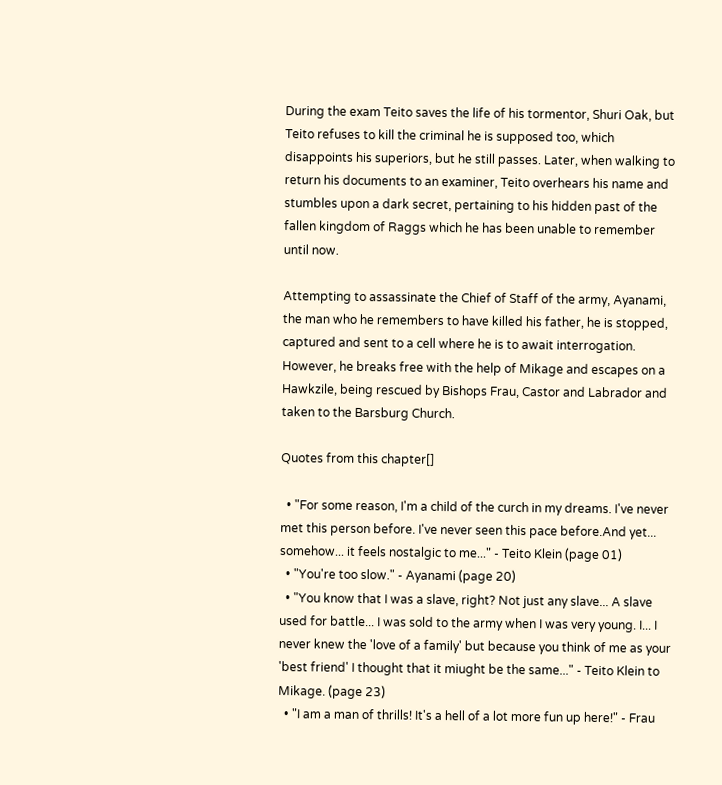During the exam Teito saves the life of his tormentor, Shuri Oak, but Teito refuses to kill the criminal he is supposed too, which disappoints his superiors, but he still passes. Later, when walking to return his documents to an examiner, Teito overhears his name and stumbles upon a dark secret, pertaining to his hidden past of the fallen kingdom of Raggs which he has been unable to remember until now.

Attempting to assassinate the Chief of Staff of the army, Ayanami, the man who he remembers to have killed his father, he is stopped, captured and sent to a cell where he is to await interrogation. However, he breaks free with the help of Mikage and escapes on a Hawkzile, being rescued by Bishops Frau, Castor and Labrador and taken to the Barsburg Church.

Quotes from this chapter[]

  • "For some reason, I'm a child of the curch in my dreams. I've never met this person before. I've never seen this pace before.And yet... somehow... it feels nostalgic to me..." - Teito Klein (page 01)
  • "You're too slow." - Ayanami (page 20)
  • "You know that I was a slave, right? Not just any slave... A slave used for battle... I was sold to the army when I was very young. I... I never knew the 'love of a family' but because you think of me as your 'best friend' I thought that it miught be the same..." - Teito Klein to Mikage. (page 23)
  • "I am a man of thrills! It's a hell of a lot more fun up here!" - Frau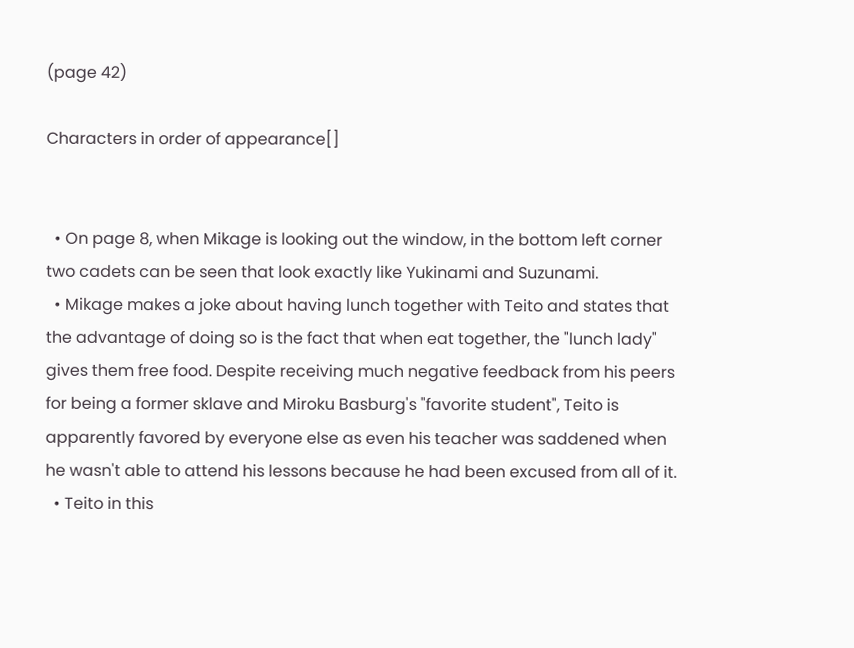(page 42)

Characters in order of appearance[]


  • On page 8, when Mikage is looking out the window, in the bottom left corner two cadets can be seen that look exactly like Yukinami and Suzunami.
  • Mikage makes a joke about having lunch together with Teito and states that the advantage of doing so is the fact that when eat together, the "lunch lady" gives them free food. Despite receiving much negative feedback from his peers for being a former sklave and Miroku Basburg's "favorite student", Teito is apparently favored by everyone else as even his teacher was saddened when he wasn't able to attend his lessons because he had been excused from all of it.
  • Teito in this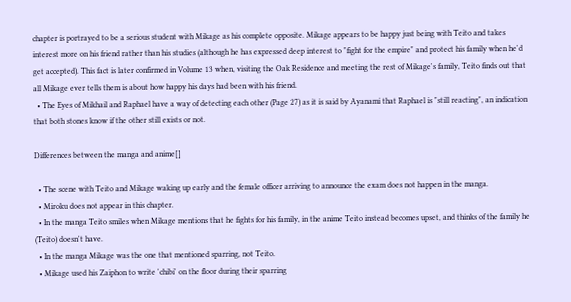chapter is portrayed to be a serious student with Mikage as his complete opposite. Mikage appears to be happy just being with Teito and takes interest more on his friend rather than his studies (although he has expressed deep interest to "fight for the empire" and protect his family when he'd get accepted). This fact is later confirmed in Volume 13 when, visiting the Oak Residence and meeting the rest of Mikage's family, Teito finds out that all Mikage ever tells them is about how happy his days had been with his friend.
  • The Eyes of Mikhail and Raphael have a way of detecting each other (Page 27) as it is said by Ayanami that Raphael is "still reacting", an indication that both stones know if the other still exists or not.

Differences between the manga and anime[]

  • The scene with Teito and Mikage waking up early and the female officer arriving to announce the exam does not happen in the manga.
  • Miroku does not appear in this chapter.
  • In the manga Teito smiles when Mikage mentions that he fights for his family, in the anime Teito instead becomes upset, and thinks of the family he (Teito) doesn't have.
  • In the manga Mikage was the one that mentioned sparring, not Teito.
  • Mikage used his Zaiphon to write 'chibi' on the floor during their sparring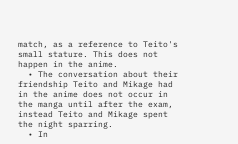match, as a reference to Teito's small stature. This does not happen in the anime.
  • The conversation about their friendship Teito and Mikage had in the anime does not occur in the manga until after the exam, instead Teito and Mikage spent the night sparring.
  • In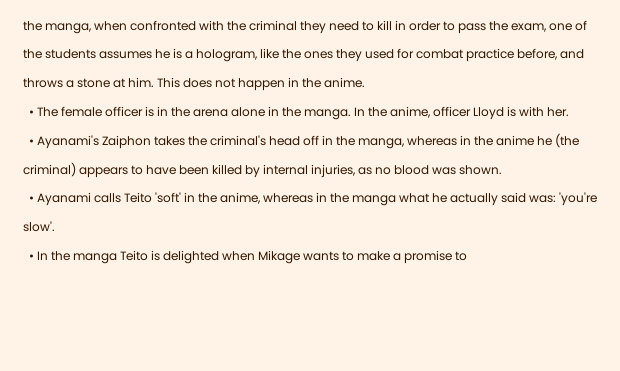the manga, when confronted with the criminal they need to kill in order to pass the exam, one of the students assumes he is a hologram, like the ones they used for combat practice before, and throws a stone at him. This does not happen in the anime.
  • The female officer is in the arena alone in the manga. In the anime, officer Lloyd is with her.
  • Ayanami's Zaiphon takes the criminal's head off in the manga, whereas in the anime he (the criminal) appears to have been killed by internal injuries, as no blood was shown.
  • Ayanami calls Teito 'soft' in the anime, whereas in the manga what he actually said was: 'you're slow'.
  • In the manga Teito is delighted when Mikage wants to make a promise to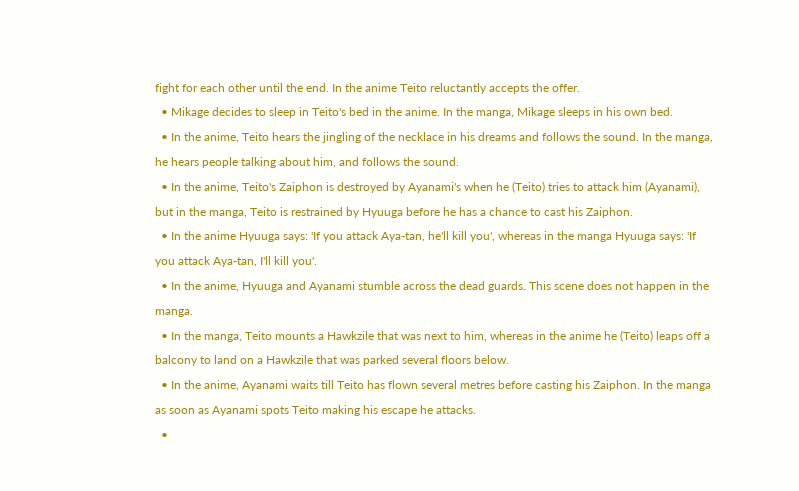fight for each other until the end. In the anime Teito reluctantly accepts the offer.
  • Mikage decides to sleep in Teito's bed in the anime. In the manga, Mikage sleeps in his own bed.
  • In the anime, Teito hears the jingling of the necklace in his dreams and follows the sound. In the manga, he hears people talking about him, and follows the sound.
  • In the anime, Teito's Zaiphon is destroyed by Ayanami's when he (Teito) tries to attack him (Ayanami), but in the manga, Teito is restrained by Hyuuga before he has a chance to cast his Zaiphon.
  • In the anime Hyuuga says: 'If you attack Aya-tan, he'll kill you', whereas in the manga Hyuuga says: 'If you attack Aya-tan, I'll kill you'.
  • In the anime, Hyuuga and Ayanami stumble across the dead guards. This scene does not happen in the manga.
  • In the manga, Teito mounts a Hawkzile that was next to him, whereas in the anime he (Teito) leaps off a balcony to land on a Hawkzile that was parked several floors below.
  • In the anime, Ayanami waits till Teito has flown several metres before casting his Zaiphon. In the manga as soon as Ayanami spots Teito making his escape he attacks.
  •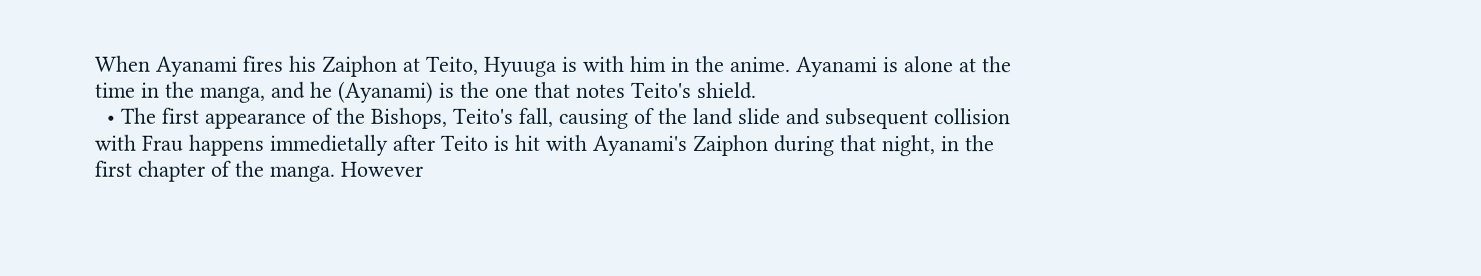When Ayanami fires his Zaiphon at Teito, Hyuuga is with him in the anime. Ayanami is alone at the time in the manga, and he (Ayanami) is the one that notes Teito's shield.
  • The first appearance of the Bishops, Teito's fall, causing of the land slide and subsequent collision with Frau happens immedietally after Teito is hit with Ayanami's Zaiphon during that night, in the first chapter of the manga. However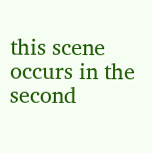this scene occurs in the second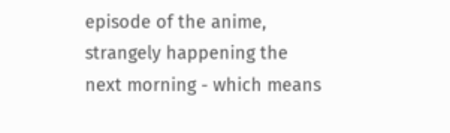episode of the anime, strangely happening the next morning - which means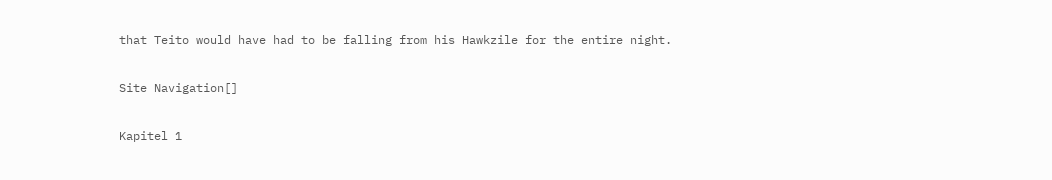that Teito would have had to be falling from his Hawkzile for the entire night.

Site Navigation[]

Kapitel 1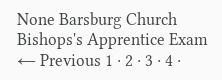None Barsburg Church Bishops's Apprentice Exam
← Previous 1 · 2 · 3 · 4 ·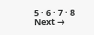5 · 6 · 7 · 8 Next →